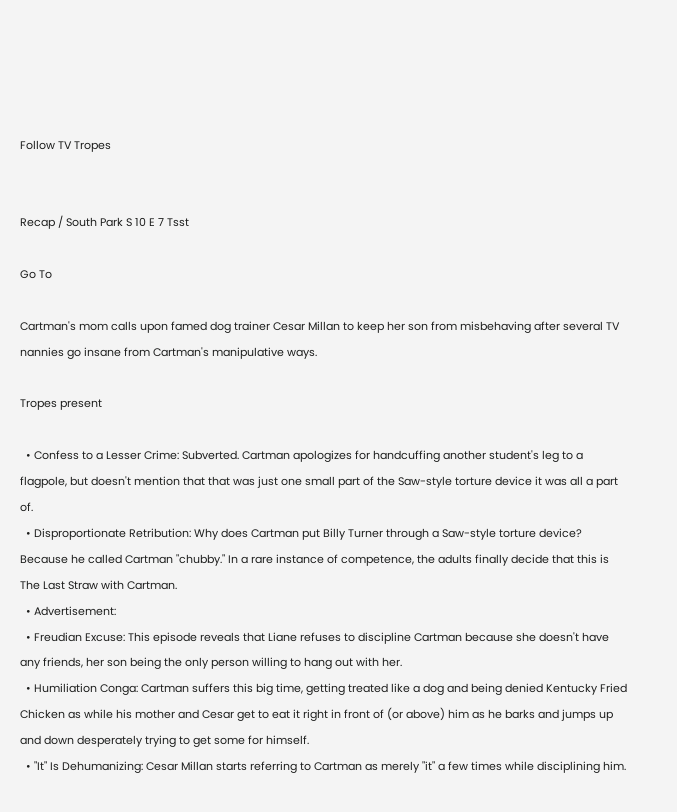Follow TV Tropes


Recap / South Park S 10 E 7 Tsst

Go To

Cartman's mom calls upon famed dog trainer Cesar Millan to keep her son from misbehaving after several TV nannies go insane from Cartman's manipulative ways.

Tropes present

  • Confess to a Lesser Crime: Subverted. Cartman apologizes for handcuffing another student's leg to a flagpole, but doesn't mention that that was just one small part of the Saw-style torture device it was all a part of.
  • Disproportionate Retribution: Why does Cartman put Billy Turner through a Saw-style torture device? Because he called Cartman "chubby." In a rare instance of competence, the adults finally decide that this is The Last Straw with Cartman.
  • Advertisement:
  • Freudian Excuse: This episode reveals that Liane refuses to discipline Cartman because she doesn't have any friends, her son being the only person willing to hang out with her.
  • Humiliation Conga: Cartman suffers this big time, getting treated like a dog and being denied Kentucky Fried Chicken as while his mother and Cesar get to eat it right in front of (or above) him as he barks and jumps up and down desperately trying to get some for himself.
  • "It" Is Dehumanizing: Cesar Millan starts referring to Cartman as merely "it" a few times while disciplining him.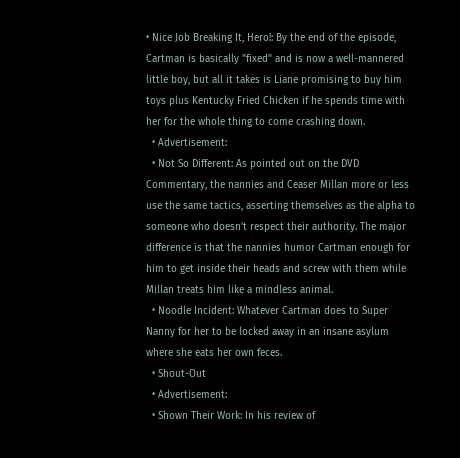• Nice Job Breaking It, Hero!: By the end of the episode, Cartman is basically "fixed" and is now a well-mannered little boy, but all it takes is Liane promising to buy him toys plus Kentucky Fried Chicken if he spends time with her for the whole thing to come crashing down.
  • Advertisement:
  • Not So Different: As pointed out on the DVD Commentary, the nannies and Ceaser Millan more or less use the same tactics, asserting themselves as the alpha to someone who doesn't respect their authority. The major difference is that the nannies humor Cartman enough for him to get inside their heads and screw with them while Millan treats him like a mindless animal.
  • Noodle Incident: Whatever Cartman does to Super Nanny for her to be locked away in an insane asylum where she eats her own feces.
  • Shout-Out
  • Advertisement:
  • Shown Their Work: In his review of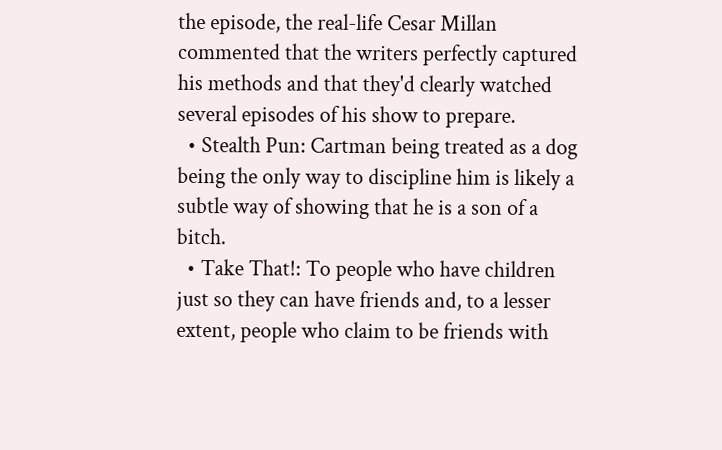the episode, the real-life Cesar Millan commented that the writers perfectly captured his methods and that they'd clearly watched several episodes of his show to prepare.
  • Stealth Pun: Cartman being treated as a dog being the only way to discipline him is likely a subtle way of showing that he is a son of a bitch.
  • Take That!: To people who have children just so they can have friends and, to a lesser extent, people who claim to be friends with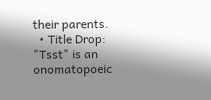their parents.
  • Title Drop: "Tsst" is an onomatopoeic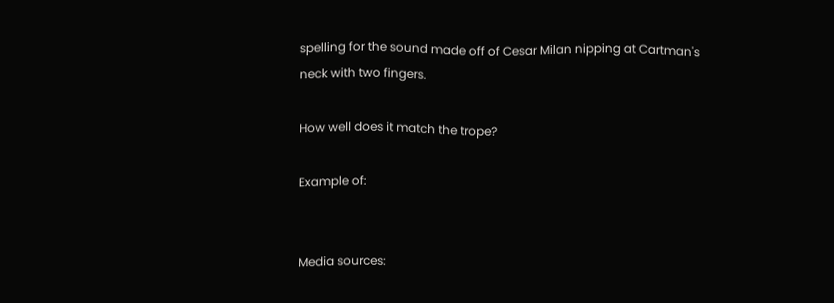spelling for the sound made off of Cesar Milan nipping at Cartman's neck with two fingers.

How well does it match the trope?

Example of:


Media sources: